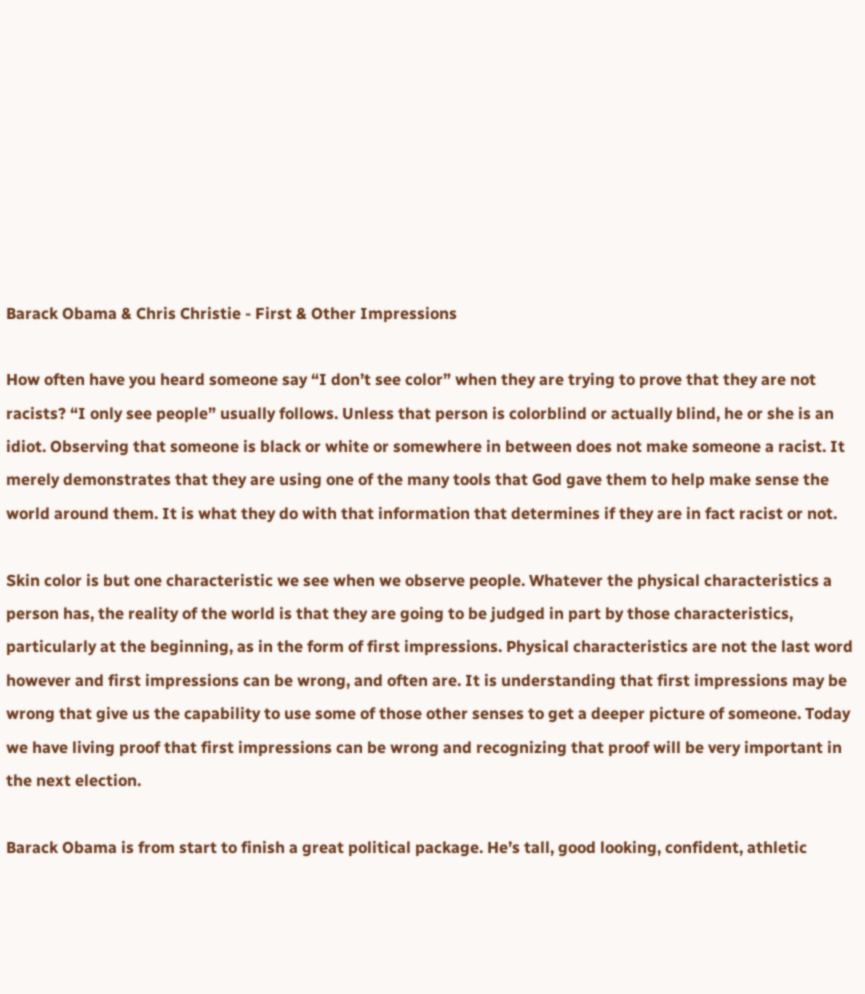Barack Obama & Chris Christie - First & Other Impressions

How often have you heard someone say “I don’t see color” when they are trying to prove that they are not racists? “I only see people” usually follows. Unless that person is colorblind or actually blind, he or she is an idiot. Observing that someone is black or white or somewhere in between does not make someone a racist. It merely demonstrates that they are using one of the many tools that God gave them to help make sense the world around them. It is what they do with that information that determines if they are in fact racist or not.

Skin color is but one characteristic we see when we observe people. Whatever the physical characteristics a person has, the reality of the world is that they are going to be judged in part by those characteristics, particularly at the beginning, as in the form of first impressions. Physical characteristics are not the last word however and first impressions can be wrong, and often are. It is understanding that first impressions may be wrong that give us the capability to use some of those other senses to get a deeper picture of someone. Today we have living proof that first impressions can be wrong and recognizing that proof will be very important in the next election.

Barack Obama is from start to finish a great political package. He’s tall, good looking, confident, athletic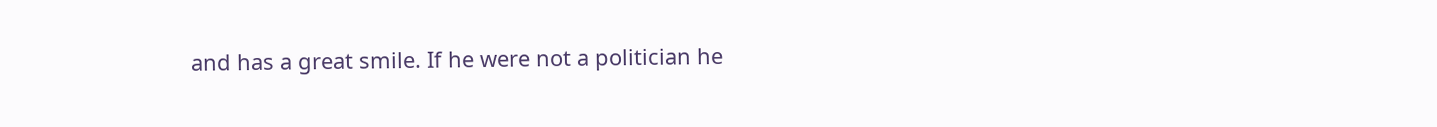and has a great smile. If he were not a politician he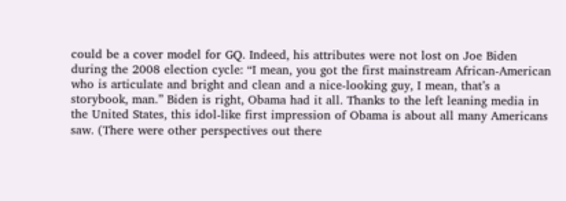could be a cover model for GQ. Indeed, his attributes were not lost on Joe Biden during the 2008 election cycle: “I mean, you got the first mainstream African-American who is articulate and bright and clean and a nice-looking guy, I mean, that’s a storybook, man.” Biden is right, Obama had it all. Thanks to the left leaning media in the United States, this idol-like first impression of Obama is about all many Americans saw. (There were other perspectives out there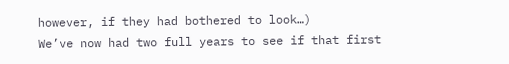however, if they had bothered to look…)
We’ve now had two full years to see if that first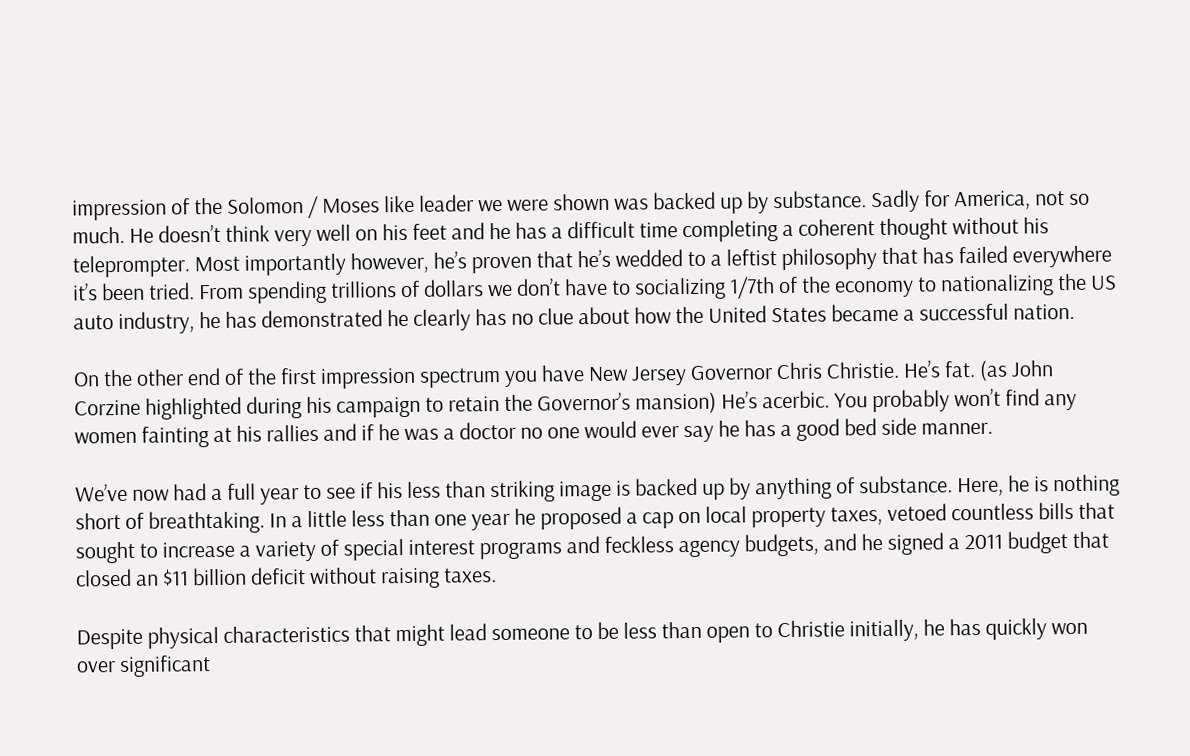impression of the Solomon / Moses like leader we were shown was backed up by substance. Sadly for America, not so much. He doesn’t think very well on his feet and he has a difficult time completing a coherent thought without his teleprompter. Most importantly however, he’s proven that he’s wedded to a leftist philosophy that has failed everywhere it’s been tried. From spending trillions of dollars we don’t have to socializing 1/7th of the economy to nationalizing the US auto industry, he has demonstrated he clearly has no clue about how the United States became a successful nation.

On the other end of the first impression spectrum you have New Jersey Governor Chris Christie. He’s fat. (as John Corzine highlighted during his campaign to retain the Governor’s mansion) He’s acerbic. You probably won’t find any women fainting at his rallies and if he was a doctor no one would ever say he has a good bed side manner.

We’ve now had a full year to see if his less than striking image is backed up by anything of substance. Here, he is nothing short of breathtaking. In a little less than one year he proposed a cap on local property taxes, vetoed countless bills that sought to increase a variety of special interest programs and feckless agency budgets, and he signed a 2011 budget that closed an $11 billion deficit without raising taxes.

Despite physical characteristics that might lead someone to be less than open to Christie initially, he has quickly won over significant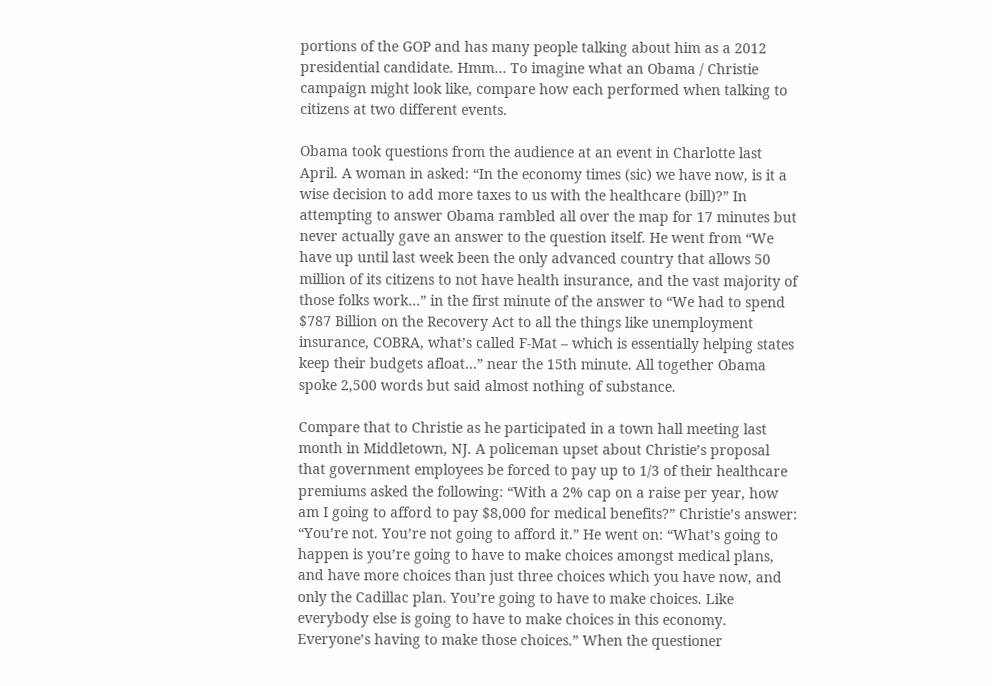portions of the GOP and has many people talking about him as a 2012 presidential candidate. Hmm… To imagine what an Obama / Christie campaign might look like, compare how each performed when talking to citizens at two different events.

Obama took questions from the audience at an event in Charlotte last April. A woman in asked: “In the economy times (sic) we have now, is it a wise decision to add more taxes to us with the healthcare (bill)?” In attempting to answer Obama rambled all over the map for 17 minutes but never actually gave an answer to the question itself. He went from “We have up until last week been the only advanced country that allows 50 million of its citizens to not have health insurance, and the vast majority of those folks work…” in the first minute of the answer to “We had to spend $787 Billion on the Recovery Act to all the things like unemployment insurance, COBRA, what’s called F-Mat – which is essentially helping states keep their budgets afloat…” near the 15th minute. All together Obama spoke 2,500 words but said almost nothing of substance.

Compare that to Christie as he participated in a town hall meeting last month in Middletown, NJ. A policeman upset about Christie’s proposal that government employees be forced to pay up to 1/3 of their healthcare premiums asked the following: “With a 2% cap on a raise per year, how am I going to afford to pay $8,000 for medical benefits?” Christie’s answer: “You’re not. You’re not going to afford it.” He went on: “What’s going to happen is you’re going to have to make choices amongst medical plans, and have more choices than just three choices which you have now, and only the Cadillac plan. You’re going to have to make choices. Like everybody else is going to have to make choices in this economy. Everyone’s having to make those choices.” When the questioner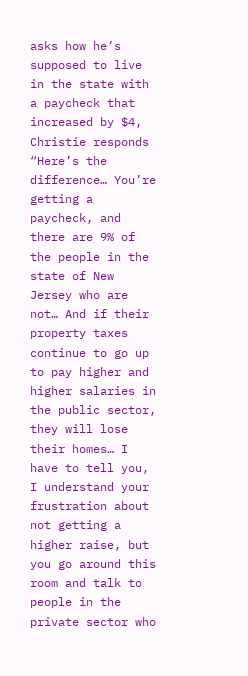asks how he’s supposed to live in the state with a paycheck that increased by $4, Christie responds “Here’s the difference… You’re getting a paycheck, and there are 9% of the people in the state of New Jersey who are not… And if their property taxes continue to go up to pay higher and higher salaries in the public sector, they will lose their homes… I have to tell you, I understand your frustration about not getting a higher raise, but you go around this room and talk to people in the private sector who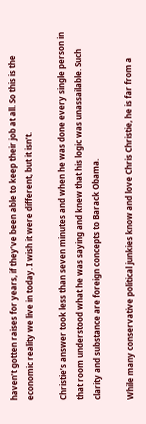haven’t gotten raises for years, if they’ve been able to keep their job at all. So this is the economic reality we live in today. I wish it were different, but it isn’t.

Christie’s answer took less than seven minutes and when he was done every single person in that room understood what he was saying and knew that his logic was unassailable. Such clarity and substance are foreign concepts to Barack Obama.

While many conservative political junkies know and love Chris Christie, he is far from a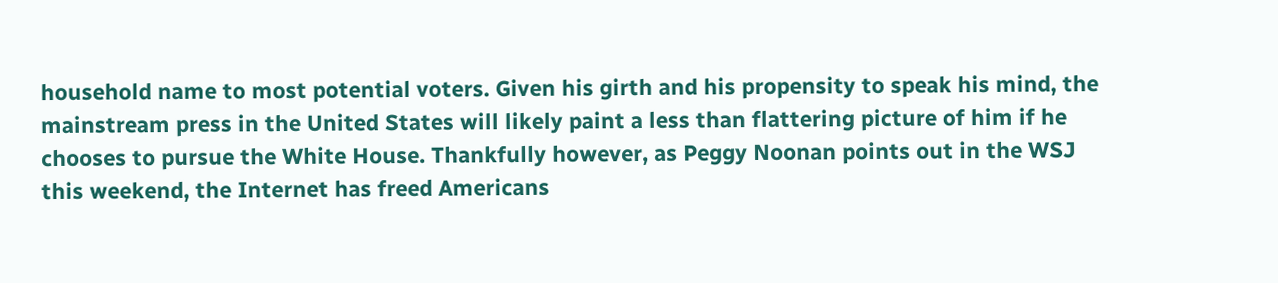household name to most potential voters. Given his girth and his propensity to speak his mind, the mainstream press in the United States will likely paint a less than flattering picture of him if he chooses to pursue the White House. Thankfully however, as Peggy Noonan points out in the WSJ this weekend, the Internet has freed Americans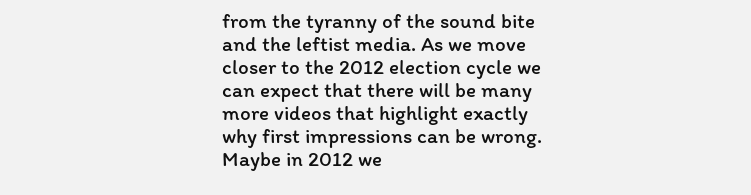from the tyranny of the sound bite and the leftist media. As we move closer to the 2012 election cycle we can expect that there will be many more videos that highlight exactly why first impressions can be wrong. Maybe in 2012 we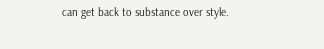can get back to substance over style.